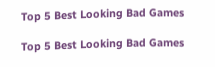Top 5 Best Looking Bad Games

Top 5 Best Looking Bad Games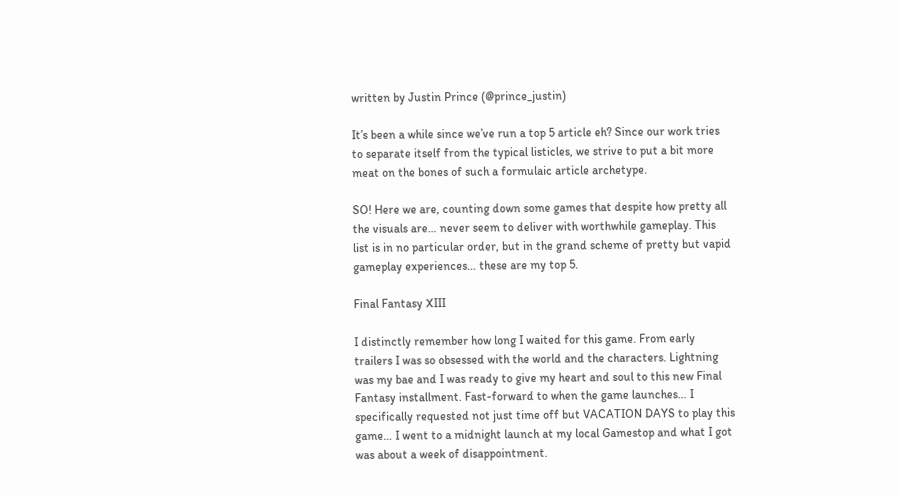written by Justin Prince (@prince_justin)

It’s been a while since we’ve run a top 5 article eh? Since our work tries to separate itself from the typical listicles, we strive to put a bit more meat on the bones of such a formulaic article archetype.

SO! Here we are, counting down some games that despite how pretty all the visuals are… never seem to deliver with worthwhile gameplay. This list is in no particular order, but in the grand scheme of pretty but vapid gameplay experiences… these are my top 5.

Final Fantasy XIII

I distinctly remember how long I waited for this game. From early trailers I was so obsessed with the world and the characters. Lightning was my bae and I was ready to give my heart and soul to this new Final Fantasy installment. Fast-forward to when the game launches… I specifically requested not just time off but VACATION DAYS to play this game… I went to a midnight launch at my local Gamestop and what I got was about a week of disappointment.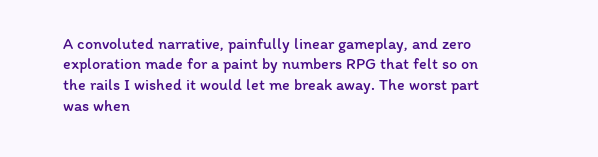A convoluted narrative, painfully linear gameplay, and zero exploration made for a paint by numbers RPG that felt so on the rails I wished it would let me break away. The worst part was when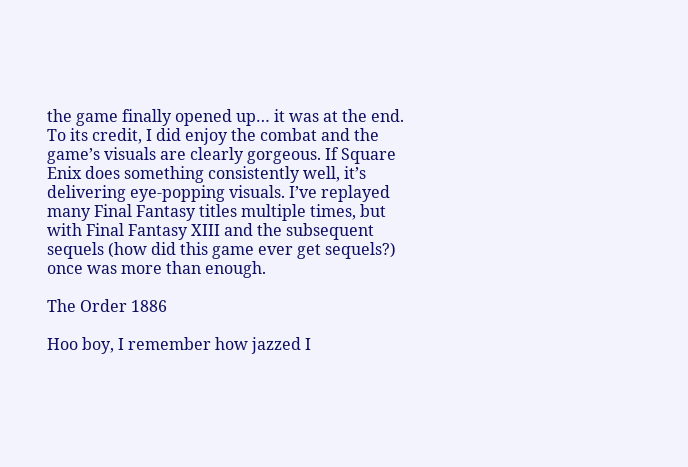the game finally opened up… it was at the end. To its credit, I did enjoy the combat and the game’s visuals are clearly gorgeous. If Square Enix does something consistently well, it’s delivering eye-popping visuals. I’ve replayed many Final Fantasy titles multiple times, but with Final Fantasy XIII and the subsequent sequels (how did this game ever get sequels?) once was more than enough.

The Order 1886

Hoo boy, I remember how jazzed I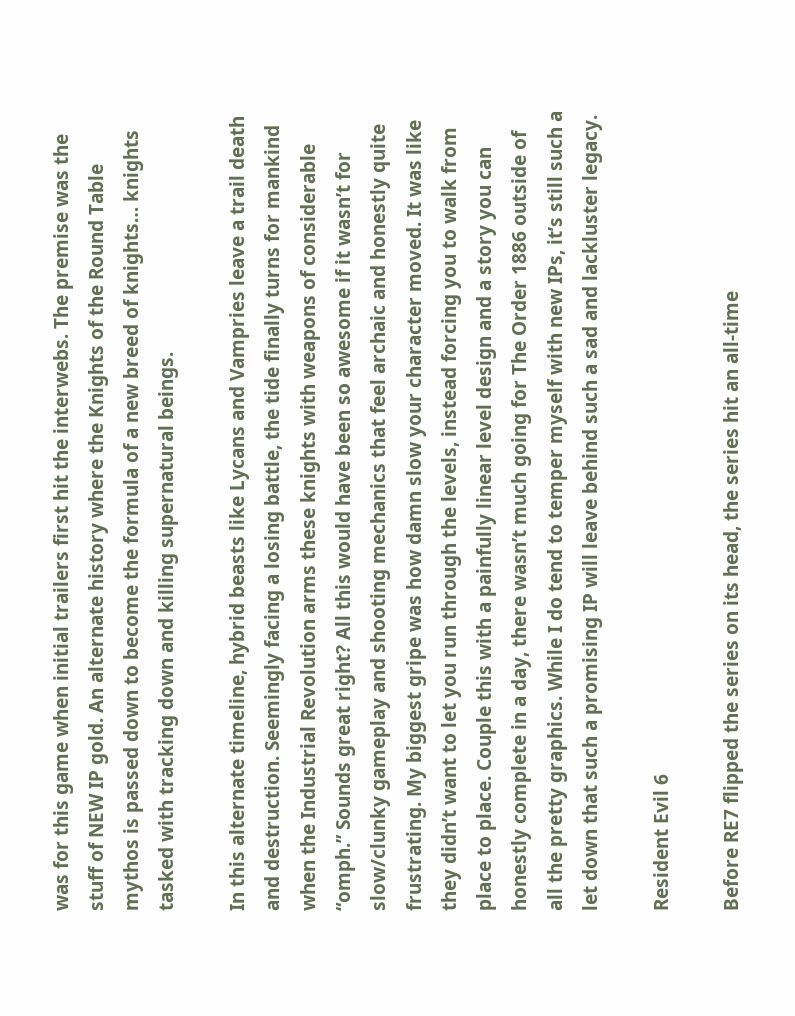was for this game when initial trailers first hit the interwebs. The premise was the stuff of NEW IP gold. An alternate history where the Knights of the Round Table mythos is passed down to become the formula of a new breed of knights… knights tasked with tracking down and killing supernatural beings.

In this alternate timeline, hybrid beasts like Lycans and Vampries leave a trail death and destruction. Seemingly facing a losing battle, the tide finally turns for mankind when the Industrial Revolution arms these knights with weapons of considerable “omph.” Sounds great right? All this would have been so awesome if it wasn’t for slow/clunky gameplay and shooting mechanics that feel archaic and honestly quite frustrating. My biggest gripe was how damn slow your character moved. It was like they didn’t want to let you run through the levels, instead forcing you to walk from place to place. Couple this with a painfully linear level design and a story you can honestly complete in a day, there wasn’t much going for The Order 1886 outside of all the pretty graphics. While I do tend to temper myself with new IPs, it’s still such a let down that such a promising IP will leave behind such a sad and lackluster legacy.

Resident Evil 6

Before RE7 flipped the series on its head, the series hit an all-time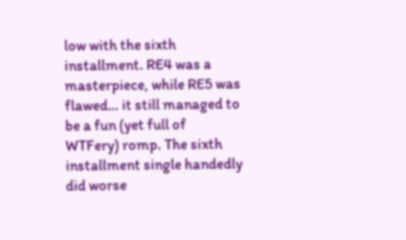low with the sixth installment. RE4 was a masterpiece, while RE5 was flawed… it still managed to be a fun (yet full of WTFery) romp. The sixth installment single handedly did worse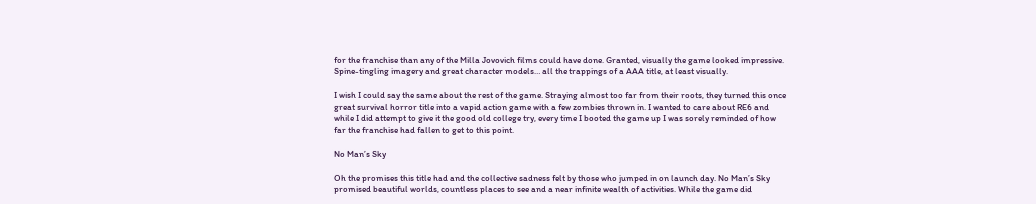for the franchise than any of the Milla Jovovich films could have done. Granted, visually the game looked impressive. Spine-tingling imagery and great character models… all the trappings of a AAA title, at least visually.

I wish I could say the same about the rest of the game. Straying almost too far from their roots, they turned this once great survival horror title into a vapid action game with a few zombies thrown in. I wanted to care about RE6 and while I did attempt to give it the good old college try, every time I booted the game up I was sorely reminded of how far the franchise had fallen to get to this point.

No Man’s Sky

Oh the promises this title had and the collective sadness felt by those who jumped in on launch day. No Man’s Sky promised beautiful worlds, countless places to see and a near infinite wealth of activities. While the game did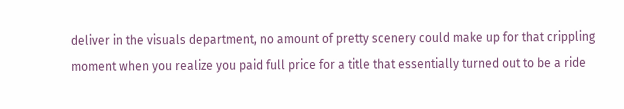deliver in the visuals department, no amount of pretty scenery could make up for that crippling moment when you realize you paid full price for a title that essentially turned out to be a ride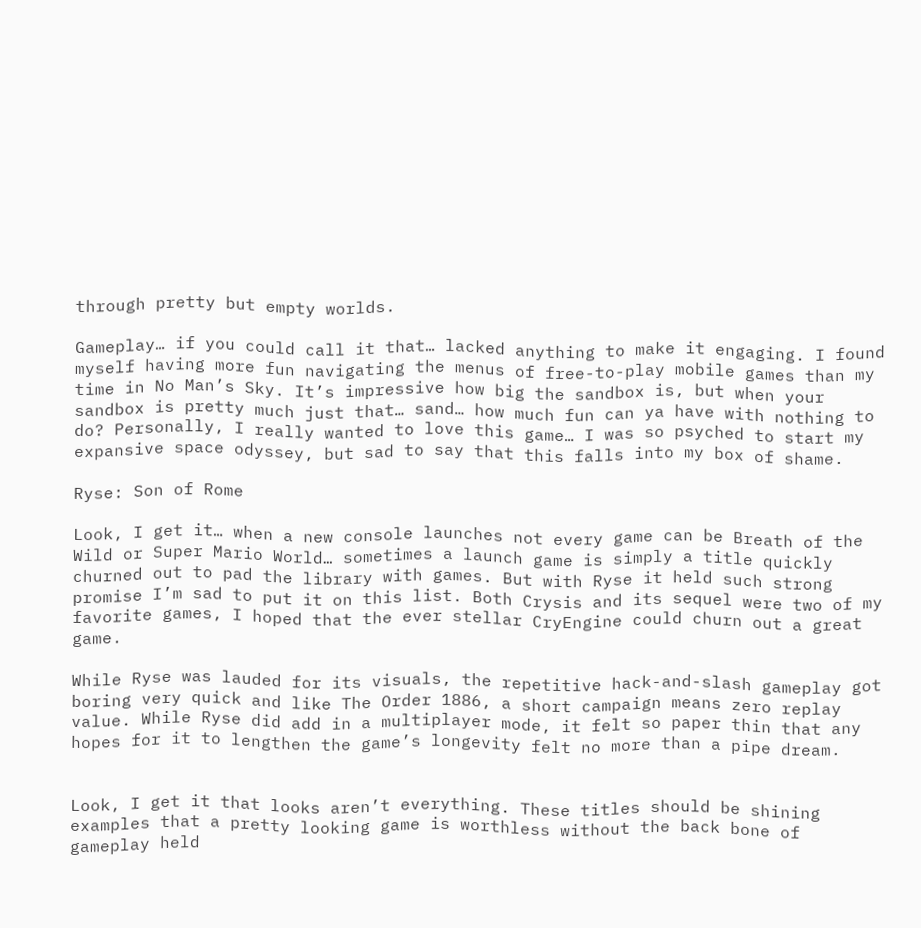through pretty but empty worlds.

Gameplay… if you could call it that… lacked anything to make it engaging. I found myself having more fun navigating the menus of free-to-play mobile games than my time in No Man’s Sky. It’s impressive how big the sandbox is, but when your sandbox is pretty much just that… sand… how much fun can ya have with nothing to do? Personally, I really wanted to love this game… I was so psyched to start my expansive space odyssey, but sad to say that this falls into my box of shame.

Ryse: Son of Rome

Look, I get it… when a new console launches not every game can be Breath of the Wild or Super Mario World… sometimes a launch game is simply a title quickly churned out to pad the library with games. But with Ryse it held such strong promise I’m sad to put it on this list. Both Crysis and its sequel were two of my favorite games, I hoped that the ever stellar CryEngine could churn out a great game.

While Ryse was lauded for its visuals, the repetitive hack-and-slash gameplay got boring very quick and like The Order 1886, a short campaign means zero replay value. While Ryse did add in a multiplayer mode, it felt so paper thin that any hopes for it to lengthen the game’s longevity felt no more than a pipe dream.


Look, I get it that looks aren’t everything. These titles should be shining examples that a pretty looking game is worthless without the back bone of gameplay held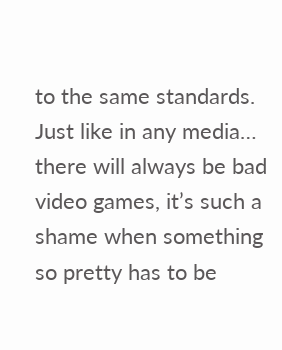to the same standards. Just like in any media… there will always be bad video games, it’s such a shame when something so pretty has to be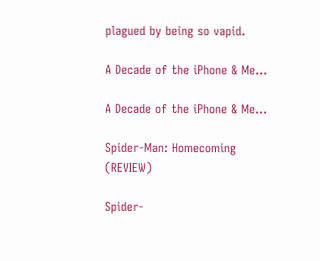plagued by being so vapid.

A Decade of the iPhone & Me...

A Decade of the iPhone & Me...

Spider-Man: Homecoming (REVIEW)

Spider-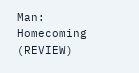Man: Homecoming (REVIEW)